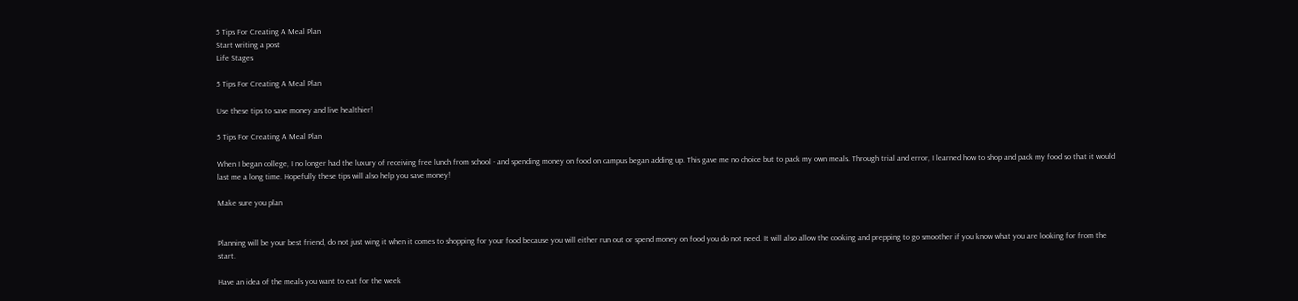5 Tips For Creating A Meal Plan
Start writing a post
Life Stages

5 Tips For Creating A Meal Plan

Use these tips to save money and live healthier!

5 Tips For Creating A Meal Plan

When I began college, I no longer had the luxury of receiving free lunch from school - and spending money on food on campus began adding up. This gave me no choice but to pack my own meals. Through trial and error, I learned how to shop and pack my food so that it would last me a long time. Hopefully these tips will also help you save money!

Make sure you plan


Planning will be your best friend, do not just wing it when it comes to shopping for your food because you will either run out or spend money on food you do not need. It will also allow the cooking and prepping to go smoother if you know what you are looking for from the start.

Have an idea of the meals you want to eat for the week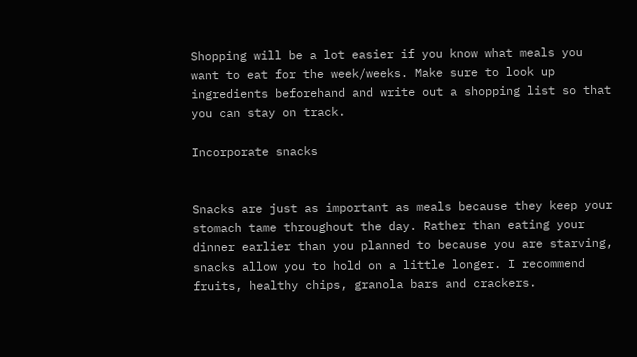Shopping will be a lot easier if you know what meals you want to eat for the week/weeks. Make sure to look up ingredients beforehand and write out a shopping list so that you can stay on track.

Incorporate snacks


Snacks are just as important as meals because they keep your stomach tame throughout the day. Rather than eating your dinner earlier than you planned to because you are starving, snacks allow you to hold on a little longer. I recommend fruits, healthy chips, granola bars and crackers.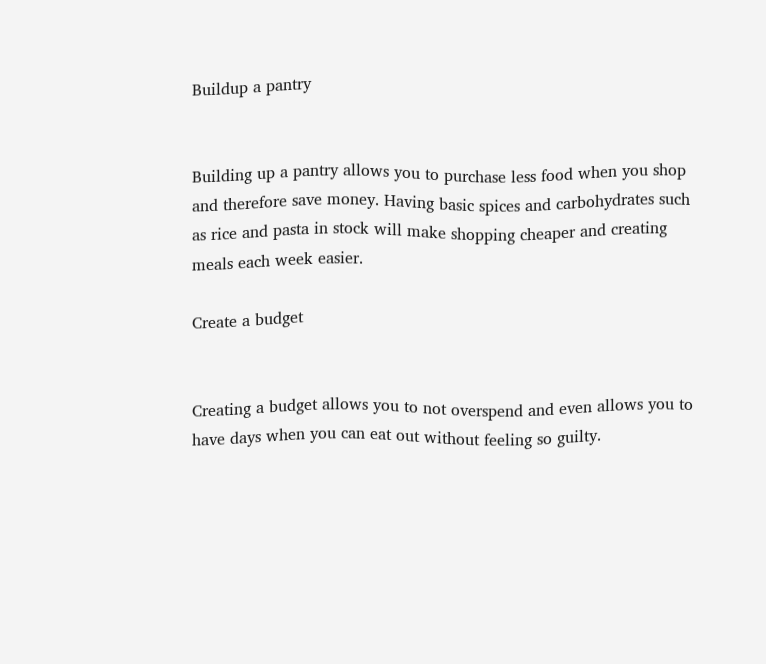Buildup a pantry


Building up a pantry allows you to purchase less food when you shop and therefore save money. Having basic spices and carbohydrates such as rice and pasta in stock will make shopping cheaper and creating meals each week easier.

Create a budget


Creating a budget allows you to not overspend and even allows you to have days when you can eat out without feeling so guilty.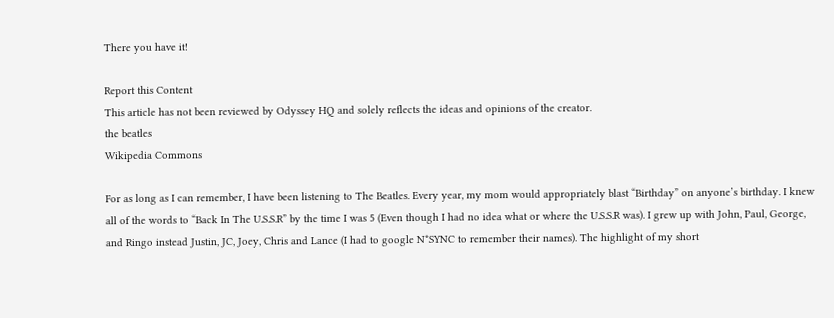There you have it!

Report this Content
This article has not been reviewed by Odyssey HQ and solely reflects the ideas and opinions of the creator.
the beatles
Wikipedia Commons

For as long as I can remember, I have been listening to The Beatles. Every year, my mom would appropriately blast “Birthday” on anyone’s birthday. I knew all of the words to “Back In The U.S.S.R” by the time I was 5 (Even though I had no idea what or where the U.S.S.R was). I grew up with John, Paul, George, and Ringo instead Justin, JC, Joey, Chris and Lance (I had to google N*SYNC to remember their names). The highlight of my short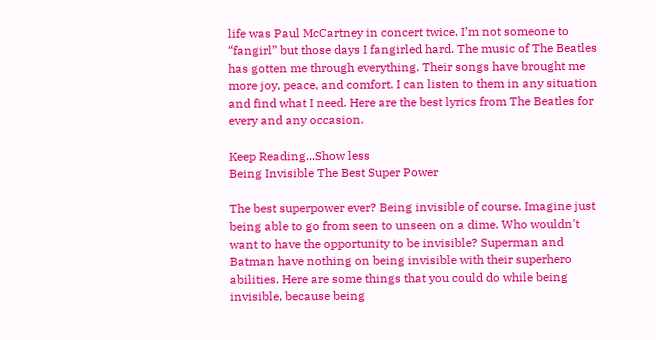life was Paul McCartney in concert twice. I’m not someone to “fangirl” but those days I fangirled hard. The music of The Beatles has gotten me through everything. Their songs have brought me more joy, peace, and comfort. I can listen to them in any situation and find what I need. Here are the best lyrics from The Beatles for every and any occasion.

Keep Reading...Show less
Being Invisible The Best Super Power

The best superpower ever? Being invisible of course. Imagine just being able to go from seen to unseen on a dime. Who wouldn't want to have the opportunity to be invisible? Superman and Batman have nothing on being invisible with their superhero abilities. Here are some things that you could do while being invisible, because being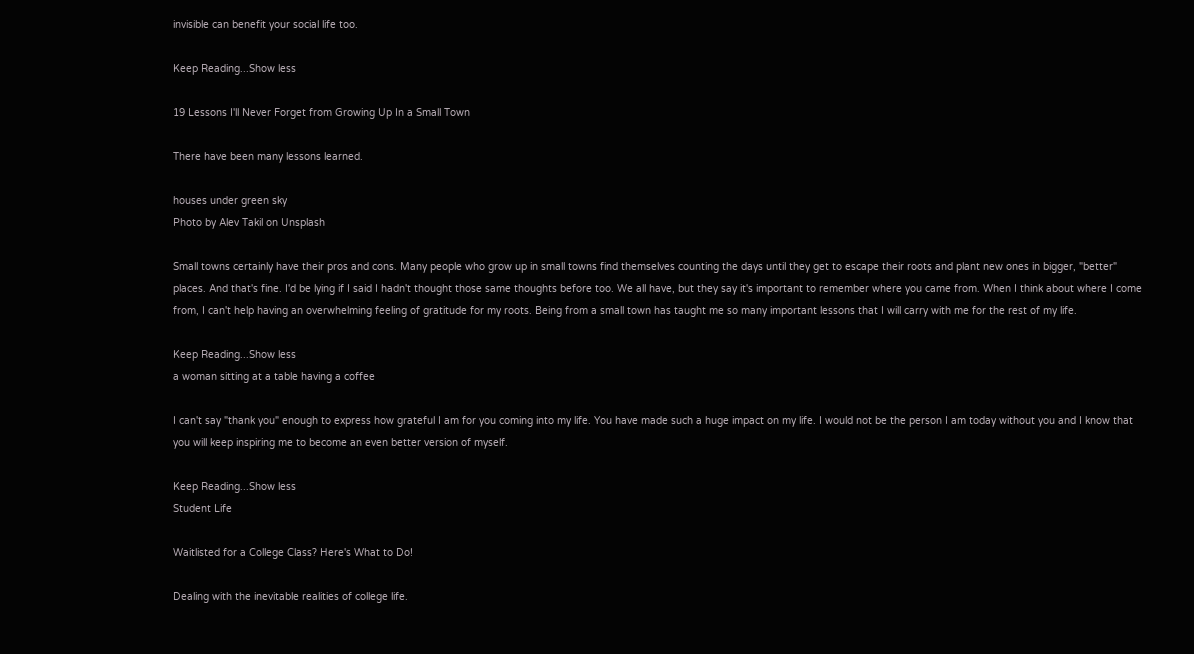invisible can benefit your social life too.

Keep Reading...Show less

19 Lessons I'll Never Forget from Growing Up In a Small Town

There have been many lessons learned.

houses under green sky
Photo by Alev Takil on Unsplash

Small towns certainly have their pros and cons. Many people who grow up in small towns find themselves counting the days until they get to escape their roots and plant new ones in bigger, "better" places. And that's fine. I'd be lying if I said I hadn't thought those same thoughts before too. We all have, but they say it's important to remember where you came from. When I think about where I come from, I can't help having an overwhelming feeling of gratitude for my roots. Being from a small town has taught me so many important lessons that I will carry with me for the rest of my life.

Keep Reading...Show less
a woman sitting at a table having a coffee

I can't say "thank you" enough to express how grateful I am for you coming into my life. You have made such a huge impact on my life. I would not be the person I am today without you and I know that you will keep inspiring me to become an even better version of myself.

Keep Reading...Show less
Student Life

Waitlisted for a College Class? Here's What to Do!

Dealing with the inevitable realities of college life.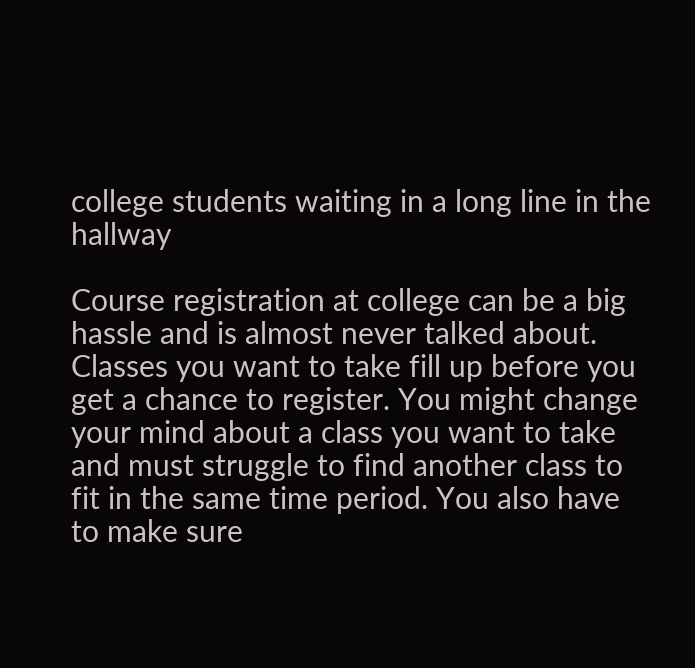college students waiting in a long line in the hallway

Course registration at college can be a big hassle and is almost never talked about. Classes you want to take fill up before you get a chance to register. You might change your mind about a class you want to take and must struggle to find another class to fit in the same time period. You also have to make sure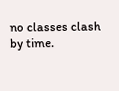no classes clash by time.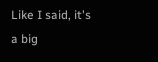Like I said, it's a big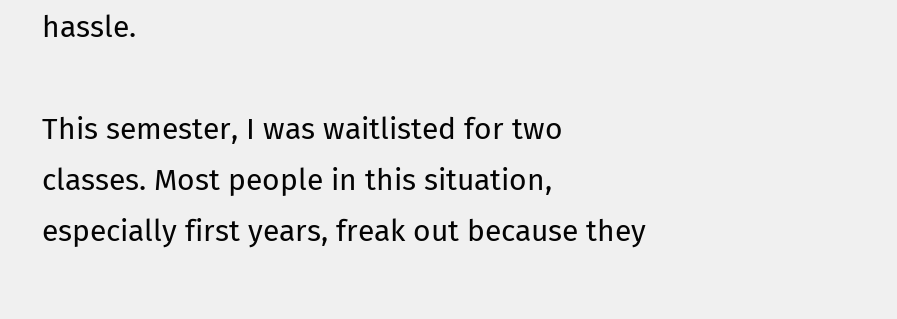hassle.

This semester, I was waitlisted for two classes. Most people in this situation, especially first years, freak out because they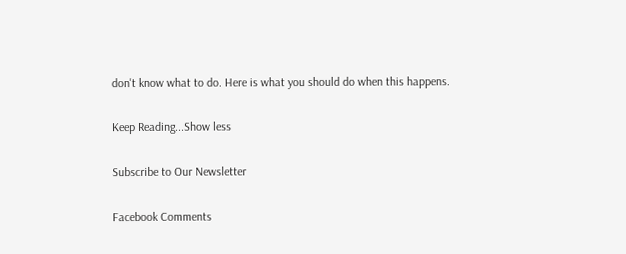don't know what to do. Here is what you should do when this happens.

Keep Reading...Show less

Subscribe to Our Newsletter

Facebook Comments